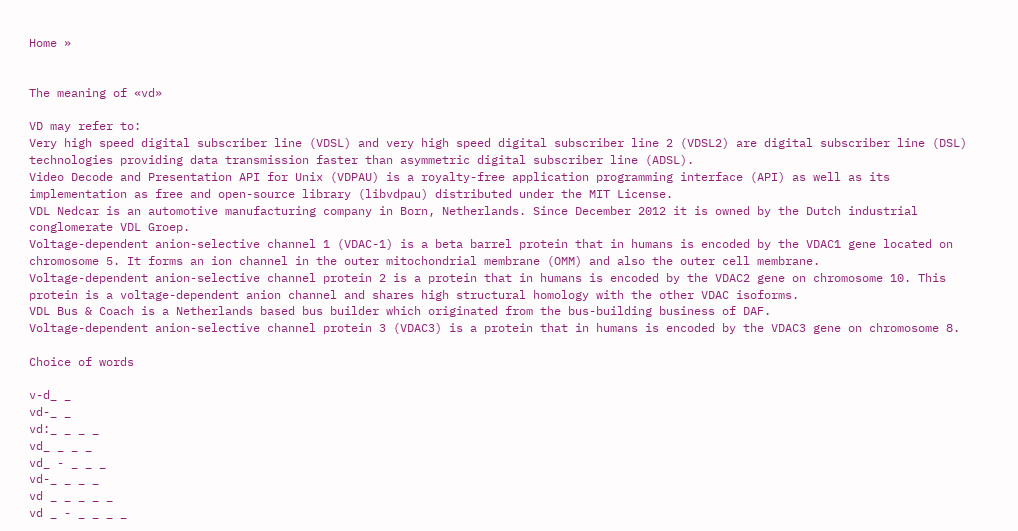Home »


The meaning of «vd»

VD may refer to:
Very high speed digital subscriber line (VDSL) and very high speed digital subscriber line 2 (VDSL2) are digital subscriber line (DSL) technologies providing data transmission faster than asymmetric digital subscriber line (ADSL).
Video Decode and Presentation API for Unix (VDPAU) is a royalty-free application programming interface (API) as well as its implementation as free and open-source library (libvdpau) distributed under the MIT License.
VDL Nedcar is an automotive manufacturing company in Born, Netherlands. Since December 2012 it is owned by the Dutch industrial conglomerate VDL Groep.
Voltage-dependent anion-selective channel 1 (VDAC-1) is a beta barrel protein that in humans is encoded by the VDAC1 gene located on chromosome 5. It forms an ion channel in the outer mitochondrial membrane (OMM) and also the outer cell membrane.
Voltage-dependent anion-selective channel protein 2 is a protein that in humans is encoded by the VDAC2 gene on chromosome 10. This protein is a voltage-dependent anion channel and shares high structural homology with the other VDAC isoforms.
VDL Bus & Coach is a Netherlands based bus builder which originated from the bus-building business of DAF.
Voltage-dependent anion-selective channel protein 3 (VDAC3) is a protein that in humans is encoded by the VDAC3 gene on chromosome 8.

Choice of words

v-d_ _
vd-_ _
vd:_ _ _ _
vd_ _ _ _
vd_ - _ _ _
vd-_ _ _ _
vd _ _ _ _ _
vd _ - _ _ _ _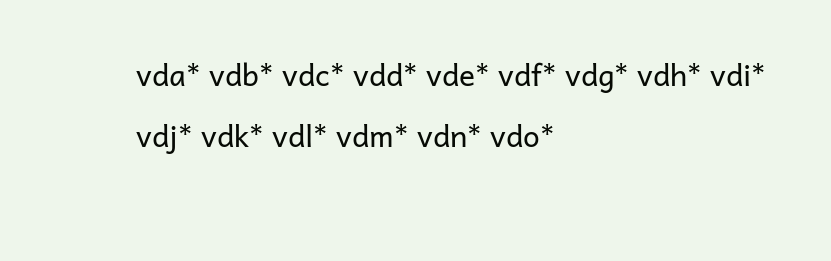vda* vdb* vdc* vdd* vde* vdf* vdg* vdh* vdi* vdj* vdk* vdl* vdm* vdn* vdo*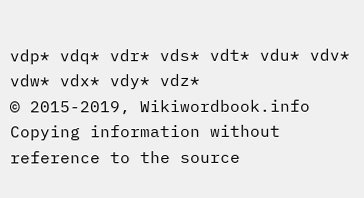vdp* vdq* vdr* vds* vdt* vdu* vdv* vdw* vdx* vdy* vdz*
© 2015-2019, Wikiwordbook.info
Copying information without reference to the source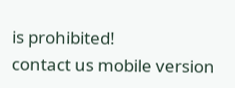is prohibited!
contact us mobile version